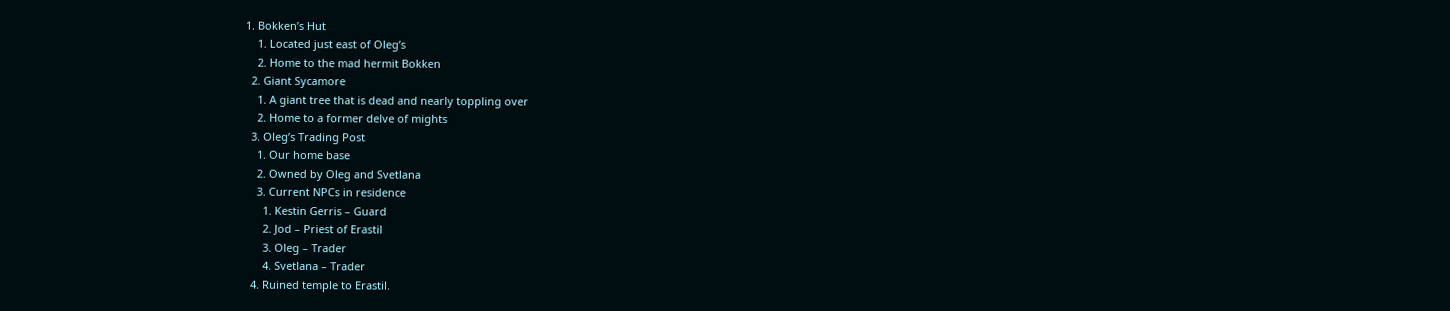1. Bokken’s Hut
    1. Located just east of Oleg’s
    2. Home to the mad hermit Bokken
  2. Giant Sycamore
    1. A giant tree that is dead and nearly toppling over
    2. Home to a former delve of mights
  3. Oleg’s Trading Post
    1. Our home base
    2. Owned by Oleg and Svetlana
    3. Current NPCs in residence
      1. Kestin Gerris – Guard
      2. Jod – Priest of Erastil
      3. Oleg – Trader
      4. Svetlana – Trader
  4. Ruined temple to Erastil.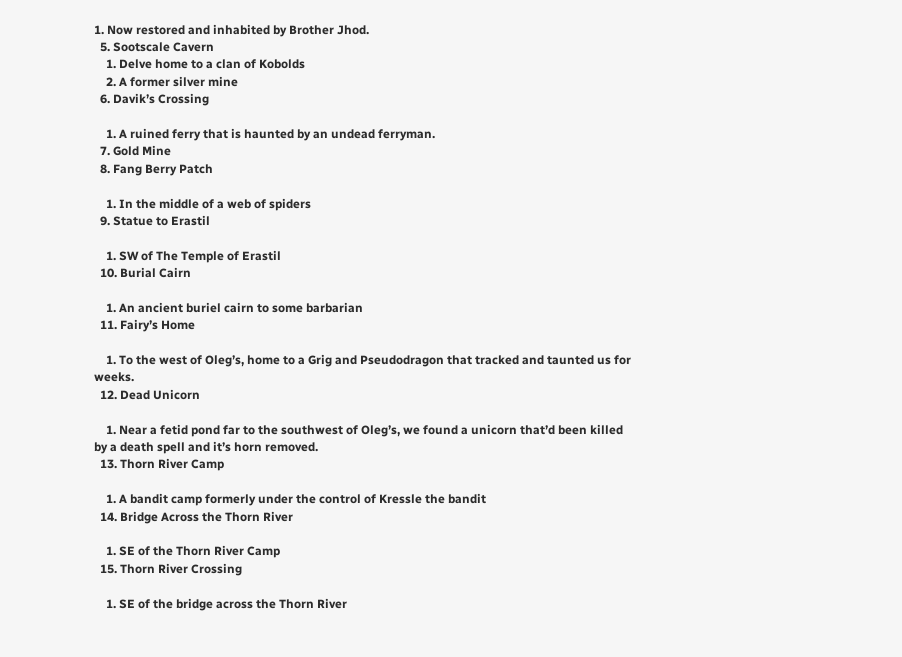1. Now restored and inhabited by Brother Jhod.
  5. Sootscale Cavern
    1. Delve home to a clan of Kobolds
    2. A former silver mine
  6. Davik’s Crossing

    1. A ruined ferry that is haunted by an undead ferryman.
  7. Gold Mine
  8. Fang Berry Patch

    1. In the middle of a web of spiders
  9. Statue to Erastil

    1. SW of The Temple of Erastil
  10. Burial Cairn

    1. An ancient buriel cairn to some barbarian
  11. Fairy’s Home

    1. To the west of Oleg’s, home to a Grig and Pseudodragon that tracked and taunted us for weeks.
  12. Dead Unicorn

    1. Near a fetid pond far to the southwest of Oleg’s, we found a unicorn that’d been killed by a death spell and it’s horn removed.
  13. Thorn River Camp

    1. A bandit camp formerly under the control of Kressle the bandit
  14. Bridge Across the Thorn River

    1. SE of the Thorn River Camp
  15. Thorn River Crossing

    1. SE of the bridge across the Thorn River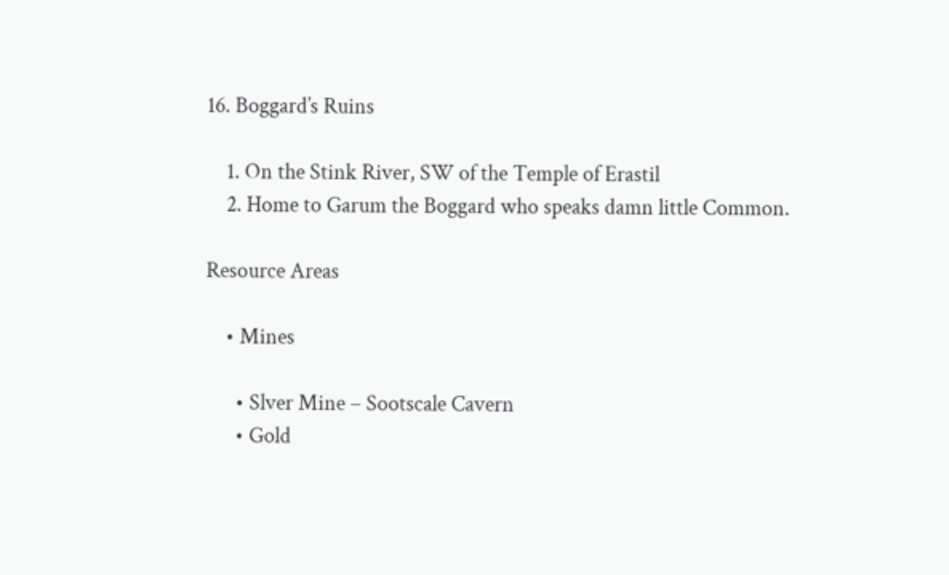16. Boggard’s Ruins

    1. On the Stink River, SW of the Temple of Erastil
    2. Home to Garum the Boggard who speaks damn little Common.

Resource Areas

    • Mines

      • Slver Mine – Sootscale Cavern
      • Gold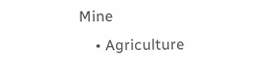Mine
    • Agriculture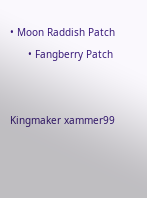• Moon Raddish Patch
      • Fangberry Patch


Kingmaker xammer99